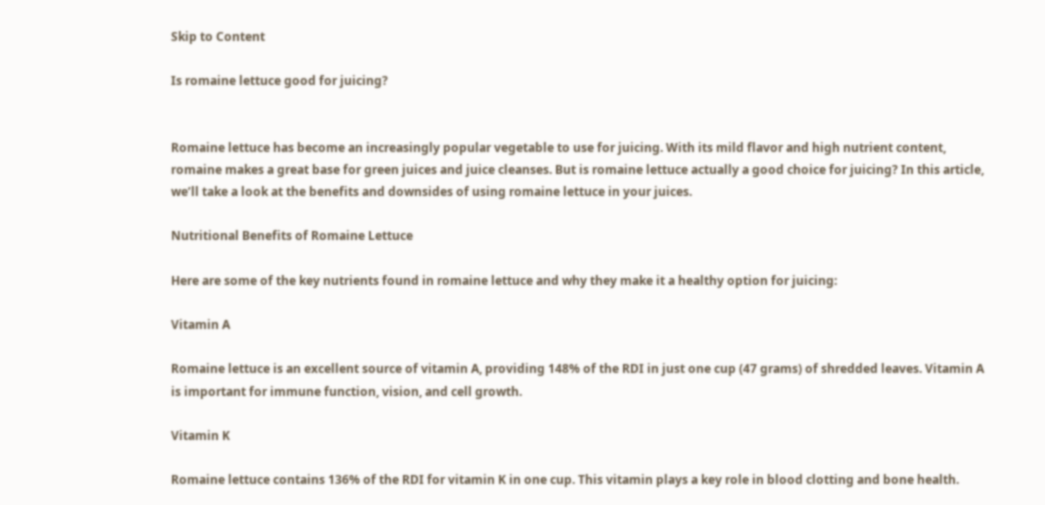Skip to Content

Is romaine lettuce good for juicing?


Romaine lettuce has become an increasingly popular vegetable to use for juicing. With its mild flavor and high nutrient content, romaine makes a great base for green juices and juice cleanses. But is romaine lettuce actually a good choice for juicing? In this article, we’ll take a look at the benefits and downsides of using romaine lettuce in your juices.

Nutritional Benefits of Romaine Lettuce

Here are some of the key nutrients found in romaine lettuce and why they make it a healthy option for juicing:

Vitamin A

Romaine lettuce is an excellent source of vitamin A, providing 148% of the RDI in just one cup (47 grams) of shredded leaves. Vitamin A is important for immune function, vision, and cell growth.

Vitamin K

Romaine lettuce contains 136% of the RDI for vitamin K in one cup. This vitamin plays a key role in blood clotting and bone health.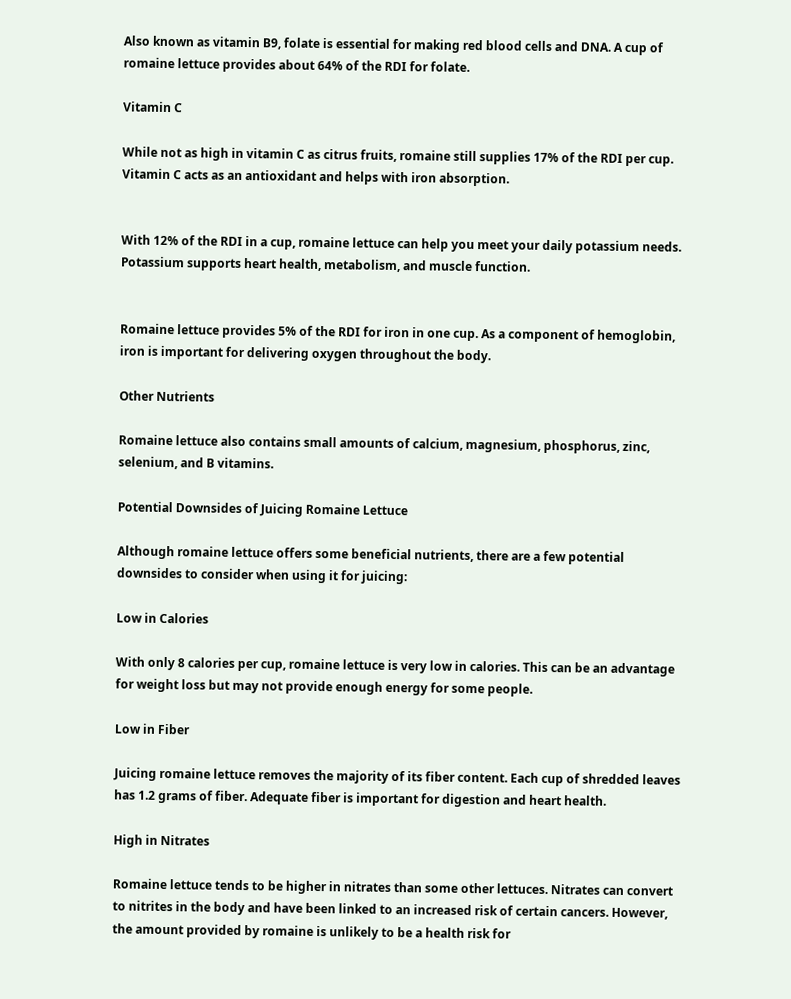Also known as vitamin B9, folate is essential for making red blood cells and DNA. A cup of romaine lettuce provides about 64% of the RDI for folate.

Vitamin C

While not as high in vitamin C as citrus fruits, romaine still supplies 17% of the RDI per cup. Vitamin C acts as an antioxidant and helps with iron absorption.


With 12% of the RDI in a cup, romaine lettuce can help you meet your daily potassium needs. Potassium supports heart health, metabolism, and muscle function.


Romaine lettuce provides 5% of the RDI for iron in one cup. As a component of hemoglobin, iron is important for delivering oxygen throughout the body.

Other Nutrients

Romaine lettuce also contains small amounts of calcium, magnesium, phosphorus, zinc, selenium, and B vitamins.

Potential Downsides of Juicing Romaine Lettuce

Although romaine lettuce offers some beneficial nutrients, there are a few potential downsides to consider when using it for juicing:

Low in Calories

With only 8 calories per cup, romaine lettuce is very low in calories. This can be an advantage for weight loss but may not provide enough energy for some people.

Low in Fiber

Juicing romaine lettuce removes the majority of its fiber content. Each cup of shredded leaves has 1.2 grams of fiber. Adequate fiber is important for digestion and heart health.

High in Nitrates

Romaine lettuce tends to be higher in nitrates than some other lettuces. Nitrates can convert to nitrites in the body and have been linked to an increased risk of certain cancers. However, the amount provided by romaine is unlikely to be a health risk for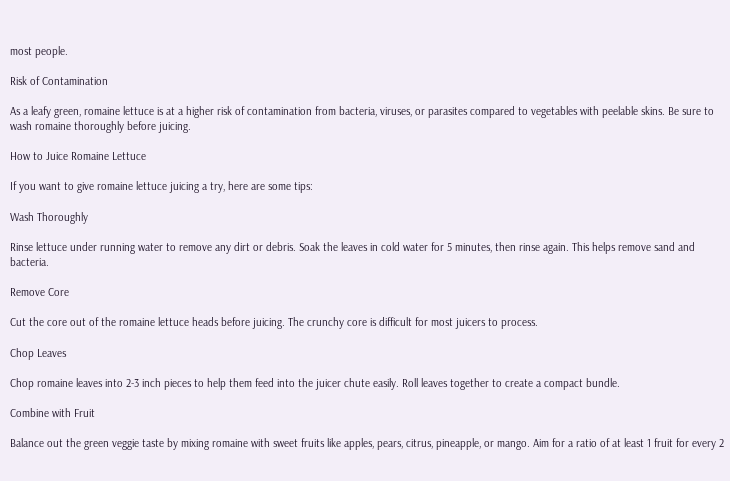most people.

Risk of Contamination

As a leafy green, romaine lettuce is at a higher risk of contamination from bacteria, viruses, or parasites compared to vegetables with peelable skins. Be sure to wash romaine thoroughly before juicing.

How to Juice Romaine Lettuce

If you want to give romaine lettuce juicing a try, here are some tips:

Wash Thoroughly

Rinse lettuce under running water to remove any dirt or debris. Soak the leaves in cold water for 5 minutes, then rinse again. This helps remove sand and bacteria.

Remove Core

Cut the core out of the romaine lettuce heads before juicing. The crunchy core is difficult for most juicers to process.

Chop Leaves

Chop romaine leaves into 2-3 inch pieces to help them feed into the juicer chute easily. Roll leaves together to create a compact bundle.

Combine with Fruit

Balance out the green veggie taste by mixing romaine with sweet fruits like apples, pears, citrus, pineapple, or mango. Aim for a ratio of at least 1 fruit for every 2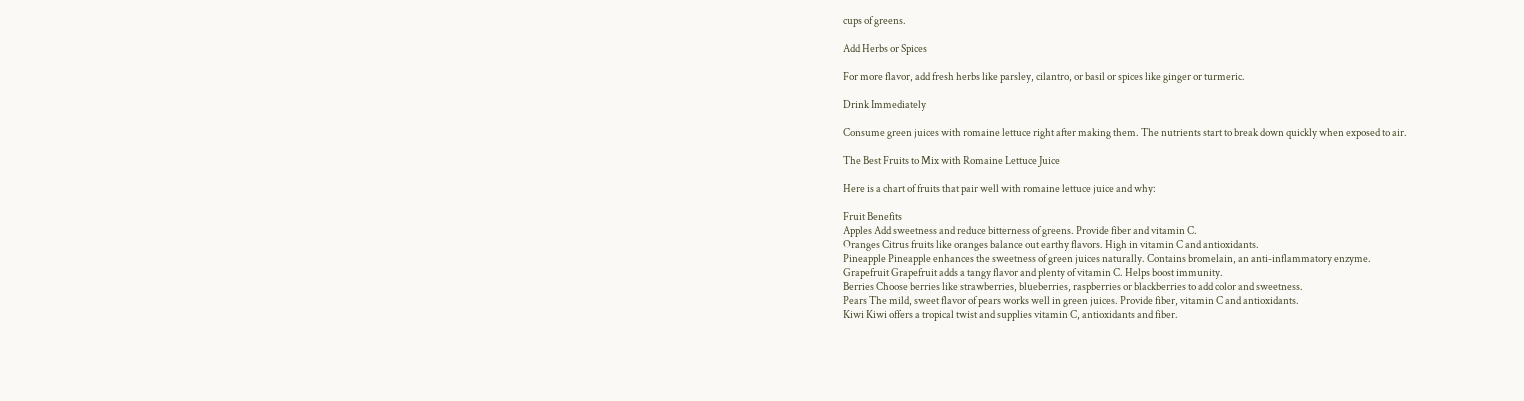cups of greens.

Add Herbs or Spices

For more flavor, add fresh herbs like parsley, cilantro, or basil or spices like ginger or turmeric.

Drink Immediately

Consume green juices with romaine lettuce right after making them. The nutrients start to break down quickly when exposed to air.

The Best Fruits to Mix with Romaine Lettuce Juice

Here is a chart of fruits that pair well with romaine lettuce juice and why:

Fruit Benefits
Apples Add sweetness and reduce bitterness of greens. Provide fiber and vitamin C.
Oranges Citrus fruits like oranges balance out earthy flavors. High in vitamin C and antioxidants.
Pineapple Pineapple enhances the sweetness of green juices naturally. Contains bromelain, an anti-inflammatory enzyme.
Grapefruit Grapefruit adds a tangy flavor and plenty of vitamin C. Helps boost immunity.
Berries Choose berries like strawberries, blueberries, raspberries or blackberries to add color and sweetness.
Pears The mild, sweet flavor of pears works well in green juices. Provide fiber, vitamin C and antioxidants.
Kiwi Kiwi offers a tropical twist and supplies vitamin C, antioxidants and fiber.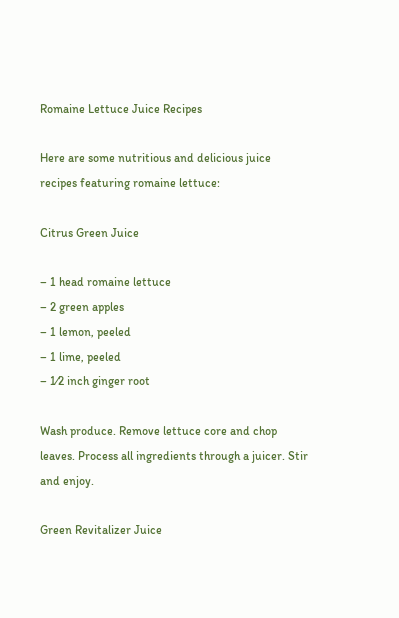Romaine Lettuce Juice Recipes

Here are some nutritious and delicious juice recipes featuring romaine lettuce:

Citrus Green Juice

– 1 head romaine lettuce
– 2 green apples
– 1 lemon, peeled
– 1 lime, peeled
– 1⁄2 inch ginger root

Wash produce. Remove lettuce core and chop leaves. Process all ingredients through a juicer. Stir and enjoy.

Green Revitalizer Juice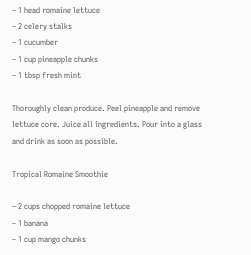– 1 head romaine lettuce
– 2 celery stalks
– 1 cucumber
– 1 cup pineapple chunks
– 1 tbsp fresh mint

Thoroughly clean produce. Peel pineapple and remove lettuce core. Juice all ingredients. Pour into a glass and drink as soon as possible.

Tropical Romaine Smoothie

– 2 cups chopped romaine lettuce
– 1 banana
– 1 cup mango chunks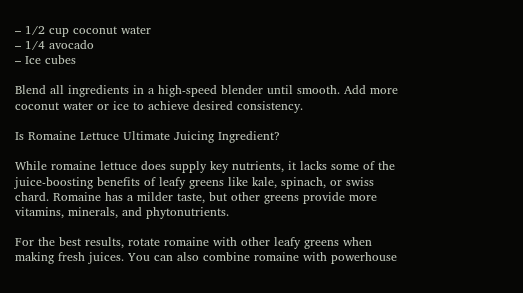– 1⁄2 cup coconut water
– 1⁄4 avocado
– Ice cubes

Blend all ingredients in a high-speed blender until smooth. Add more coconut water or ice to achieve desired consistency.

Is Romaine Lettuce Ultimate Juicing Ingredient?

While romaine lettuce does supply key nutrients, it lacks some of the juice-boosting benefits of leafy greens like kale, spinach, or swiss chard. Romaine has a milder taste, but other greens provide more vitamins, minerals, and phytonutrients.

For the best results, rotate romaine with other leafy greens when making fresh juices. You can also combine romaine with powerhouse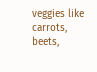veggies like carrots, beets,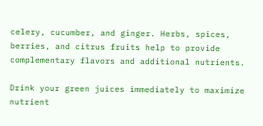celery, cucumber, and ginger. Herbs, spices, berries, and citrus fruits help to provide complementary flavors and additional nutrients.

Drink your green juices immediately to maximize nutrient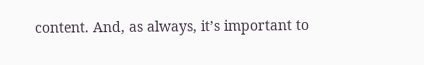content. And, as always, it’s important to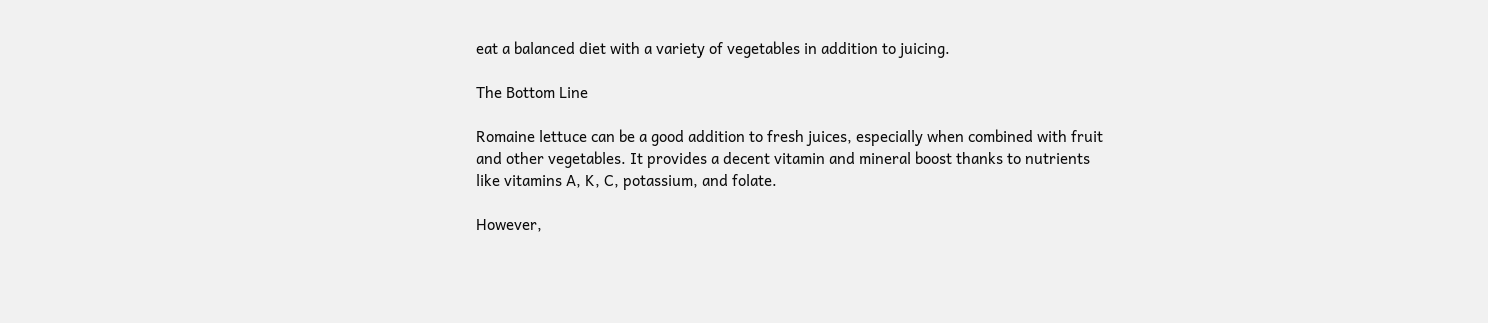eat a balanced diet with a variety of vegetables in addition to juicing.

The Bottom Line

Romaine lettuce can be a good addition to fresh juices, especially when combined with fruit and other vegetables. It provides a decent vitamin and mineral boost thanks to nutrients like vitamins A, K, C, potassium, and folate.

However,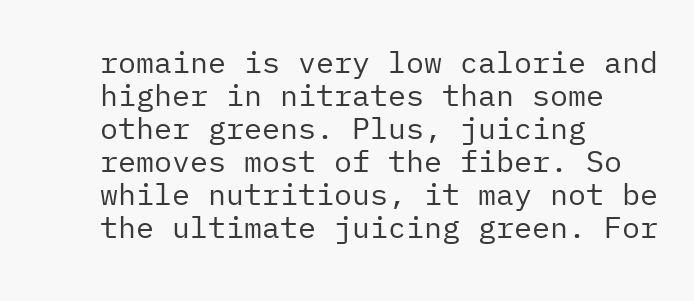romaine is very low calorie and higher in nitrates than some other greens. Plus, juicing removes most of the fiber. So while nutritious, it may not be the ultimate juicing green. For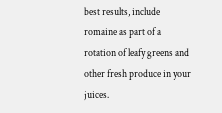best results, include romaine as part of a rotation of leafy greens and other fresh produce in your juices.